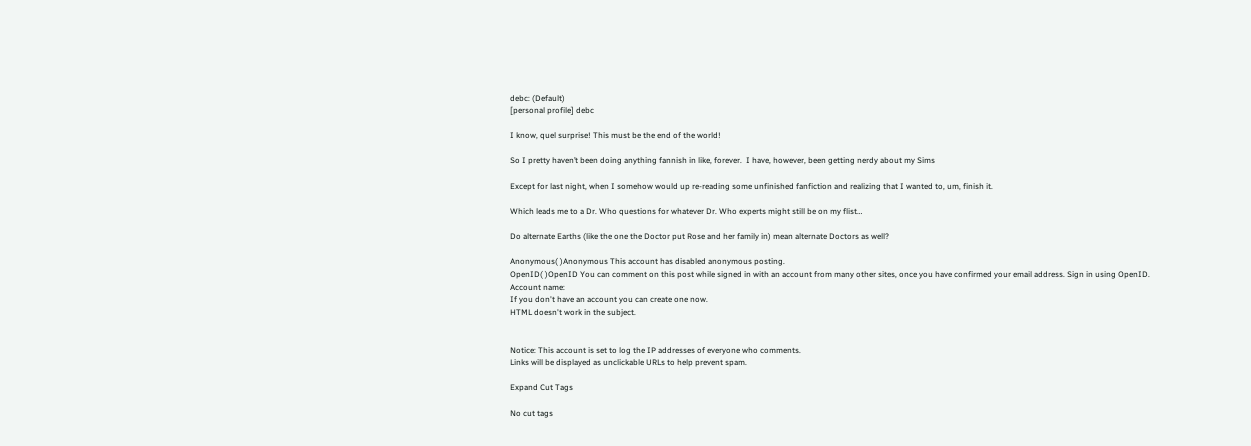debc: (Default)
[personal profile] debc

I know, quel surprise! This must be the end of the world!

So I pretty haven’t been doing anything fannish in like, forever.  I have, however, been getting nerdy about my Sims

Except for last night, when I somehow would up re-reading some unfinished fanfiction and realizing that I wanted to, um, finish it.

Which leads me to a Dr. Who questions for whatever Dr. Who experts might still be on my flist…

Do alternate Earths (like the one the Doctor put Rose and her family in) mean alternate Doctors as well?

Anonymous( )Anonymous This account has disabled anonymous posting.
OpenID( )OpenID You can comment on this post while signed in with an account from many other sites, once you have confirmed your email address. Sign in using OpenID.
Account name:
If you don't have an account you can create one now.
HTML doesn't work in the subject.


Notice: This account is set to log the IP addresses of everyone who comments.
Links will be displayed as unclickable URLs to help prevent spam.

Expand Cut Tags

No cut tags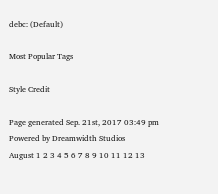debc: (Default)

Most Popular Tags

Style Credit

Page generated Sep. 21st, 2017 03:49 pm
Powered by Dreamwidth Studios
August 1 2 3 4 5 6 7 8 9 10 11 12 13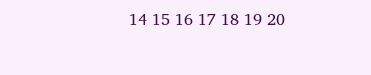14 15 16 17 18 19 20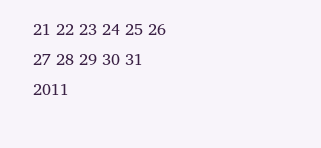21 22 23 24 25 26 27 28 29 30 31 2011